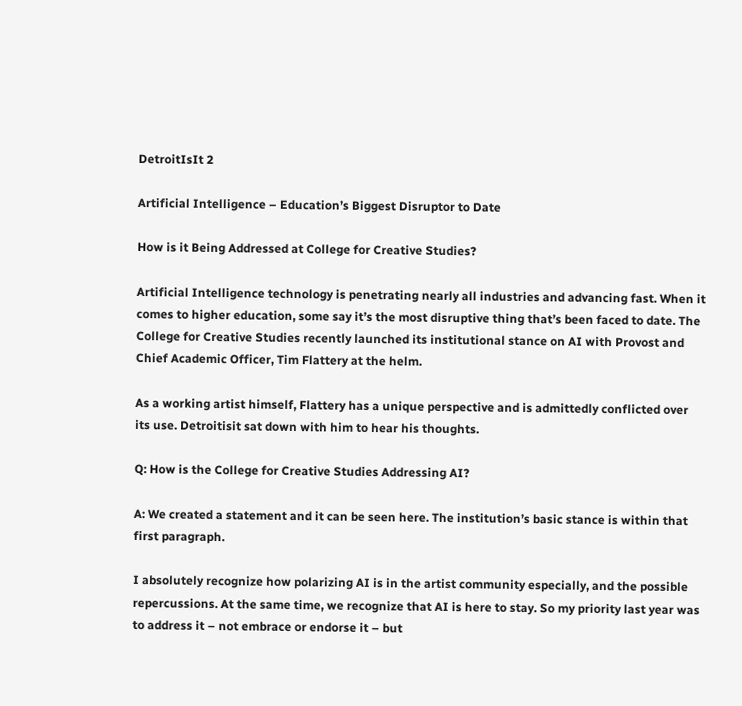DetroitIsIt 2

Artificial Intelligence – Education’s Biggest Disruptor to Date

How is it Being Addressed at College for Creative Studies?

Artificial Intelligence technology is penetrating nearly all industries and advancing fast. When it comes to higher education, some say it’s the most disruptive thing that’s been faced to date. The College for Creative Studies recently launched its institutional stance on AI with Provost and Chief Academic Officer, Tim Flattery at the helm.

As a working artist himself, Flattery has a unique perspective and is admittedly conflicted over its use. Detroitisit sat down with him to hear his thoughts.

Q: How is the College for Creative Studies Addressing AI?

A: We created a statement and it can be seen here. The institution’s basic stance is within that first paragraph.

I absolutely recognize how polarizing AI is in the artist community especially, and the possible repercussions. At the same time, we recognize that AI is here to stay. So my priority last year was to address it – not embrace or endorse it – but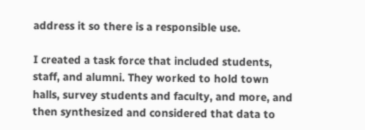address it so there is a responsible use.

I created a task force that included students, staff, and alumni. They worked to hold town halls, survey students and faculty, and more, and then synthesized and considered that data to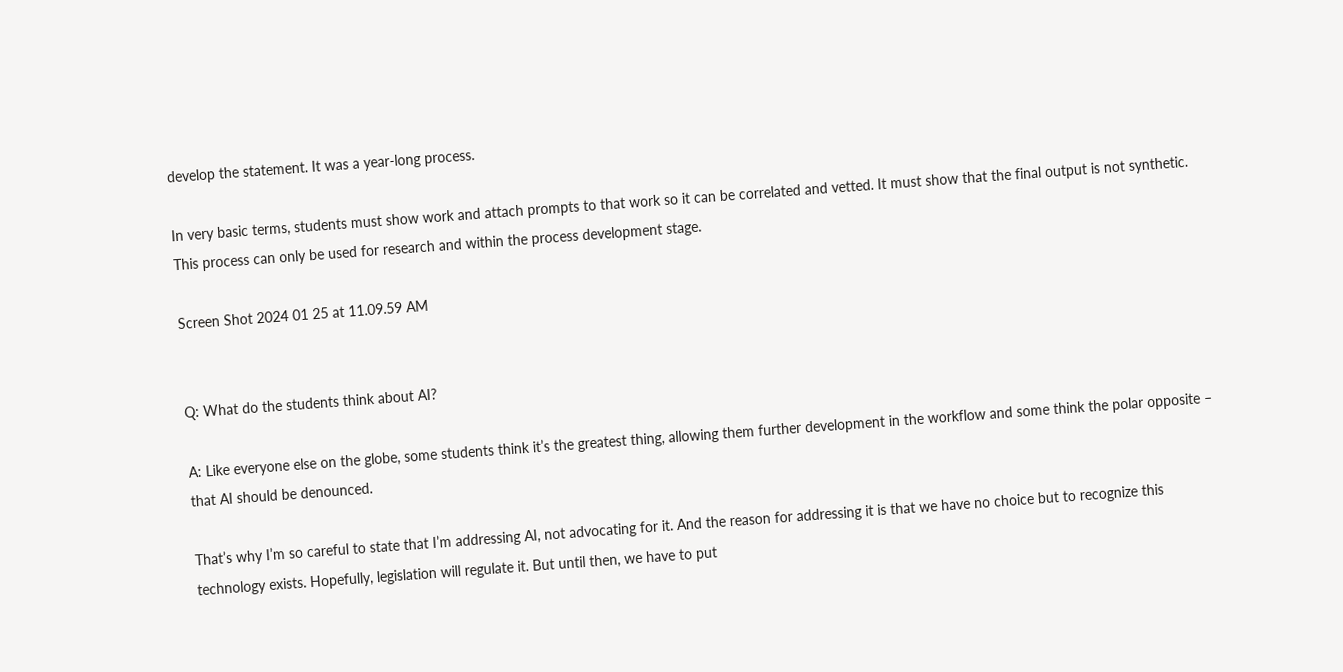develop the statement. It was a year-long process.

In very basic terms, students must show work and attach prompts to that work so it can be correlated and vetted. It must show that the final output is not synthetic. This process can only be used for research and within the process development stage.

Screen Shot 2024 01 25 at 11.09.59 AM


Q: What do the students think about AI?

A: Like everyone else on the globe, some students think it’s the greatest thing, allowing them further development in the workflow and some think the polar opposite – that AI should be denounced.

That’s why I’m so careful to state that I’m addressing AI, not advocating for it. And the reason for addressing it is that we have no choice but to recognize this technology exists. Hopefully, legislation will regulate it. But until then, we have to put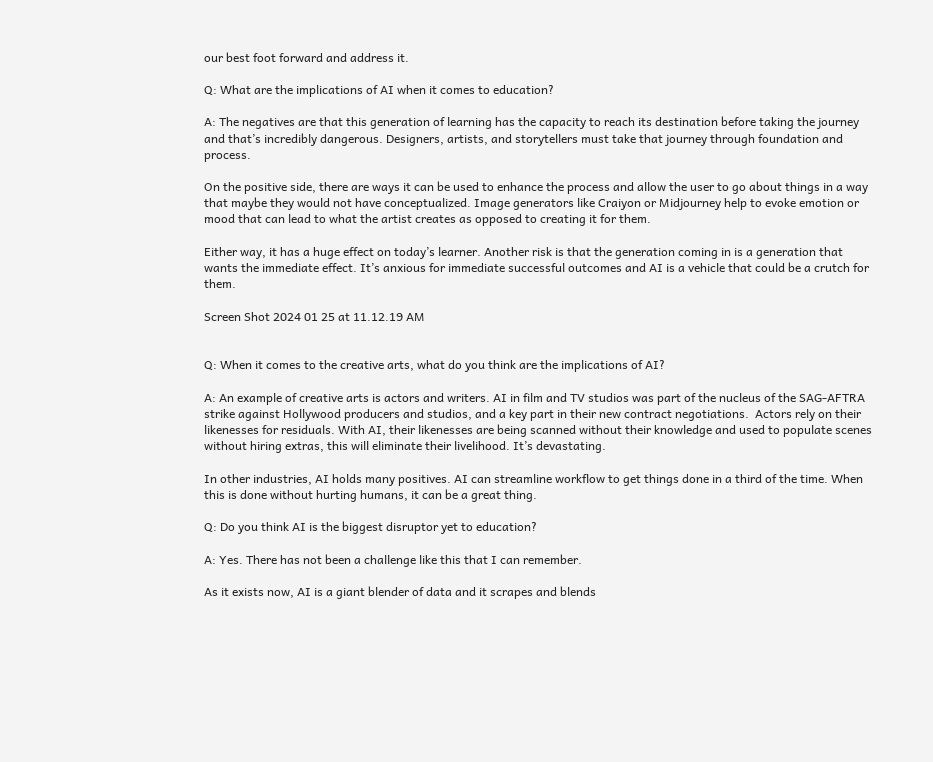our best foot forward and address it.

Q: What are the implications of AI when it comes to education?

A: The negatives are that this generation of learning has the capacity to reach its destination before taking the journey and that’s incredibly dangerous. Designers, artists, and storytellers must take that journey through foundation and process.

On the positive side, there are ways it can be used to enhance the process and allow the user to go about things in a way that maybe they would not have conceptualized. Image generators like Craiyon or Midjourney help to evoke emotion or mood that can lead to what the artist creates as opposed to creating it for them.

Either way, it has a huge effect on today’s learner. Another risk is that the generation coming in is a generation that wants the immediate effect. It’s anxious for immediate successful outcomes and AI is a vehicle that could be a crutch for them.

Screen Shot 2024 01 25 at 11.12.19 AM


Q: When it comes to the creative arts, what do you think are the implications of AI?

A: An example of creative arts is actors and writers. AI in film and TV studios was part of the nucleus of the SAG-AFTRA strike against Hollywood producers and studios, and a key part in their new contract negotiations.  Actors rely on their likenesses for residuals. With AI, their likenesses are being scanned without their knowledge and used to populate scenes without hiring extras, this will eliminate their livelihood. It’s devastating.

In other industries, AI holds many positives. AI can streamline workflow to get things done in a third of the time. When this is done without hurting humans, it can be a great thing.

Q: Do you think AI is the biggest disruptor yet to education?

A: Yes. There has not been a challenge like this that I can remember.

As it exists now, AI is a giant blender of data and it scrapes and blends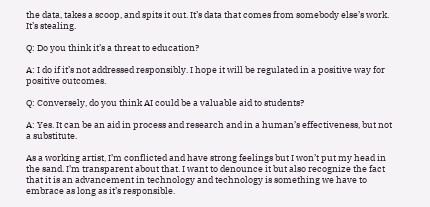the data, takes a scoop, and spits it out. It’s data that comes from somebody else’s work. It’s stealing.

Q: Do you think it’s a threat to education?

A: I do if it’s not addressed responsibly. I hope it will be regulated in a positive way for positive outcomes.

Q: Conversely, do you think AI could be a valuable aid to students?

A: Yes. It can be an aid in process and research and in a human’s effectiveness, but not a substitute.

As a working artist, I’m conflicted and have strong feelings but I won’t put my head in the sand. I’m transparent about that. I want to denounce it but also recognize the fact that it is an advancement in technology and technology is something we have to embrace as long as it’s responsible.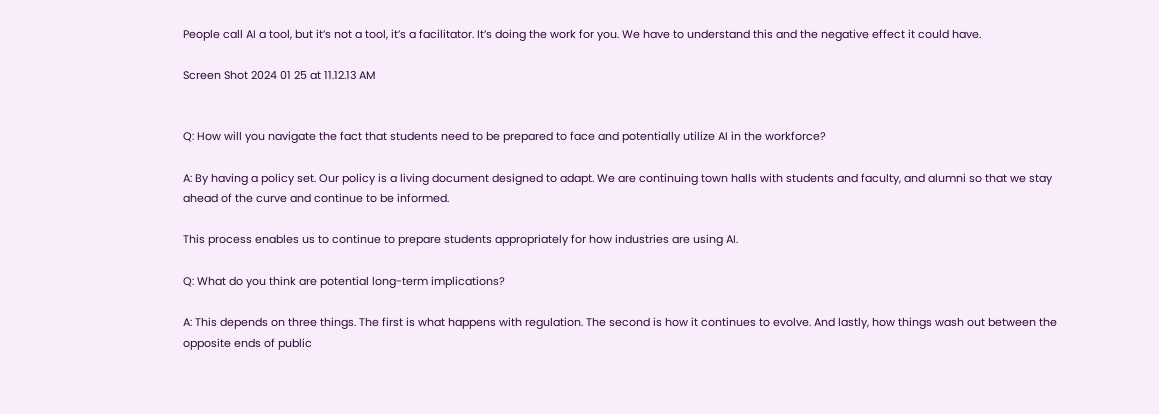People call AI a tool, but it’s not a tool, it’s a facilitator. It’s doing the work for you. We have to understand this and the negative effect it could have.

Screen Shot 2024 01 25 at 11.12.13 AM


Q: How will you navigate the fact that students need to be prepared to face and potentially utilize AI in the workforce?

A: By having a policy set. Our policy is a living document designed to adapt. We are continuing town halls with students and faculty, and alumni so that we stay ahead of the curve and continue to be informed.

This process enables us to continue to prepare students appropriately for how industries are using AI.

Q: What do you think are potential long-term implications?

A: This depends on three things. The first is what happens with regulation. The second is how it continues to evolve. And lastly, how things wash out between the opposite ends of public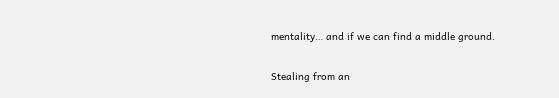mentality… and if we can find a middle ground.

Stealing from an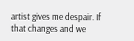artist gives me despair. If that changes and we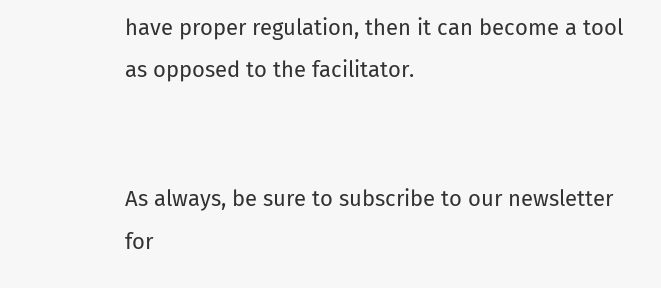have proper regulation, then it can become a tool as opposed to the facilitator.


As always, be sure to subscribe to our newsletter for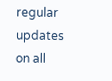regular updates on all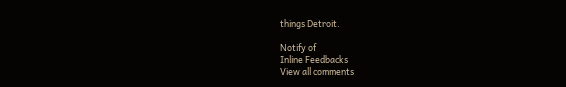things Detroit.

Notify of
Inline Feedbacks
View all comments